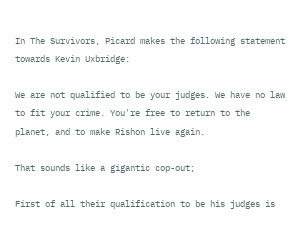In The Survivors, Picard makes the following statement towards Kevin Uxbridge:

We are not qualified to be your judges. We have no law to fit your crime. You're free to return to the planet, and to make Rishon live again.

That sounds like a gigantic cop-out;

First of all their qualification to be his judges is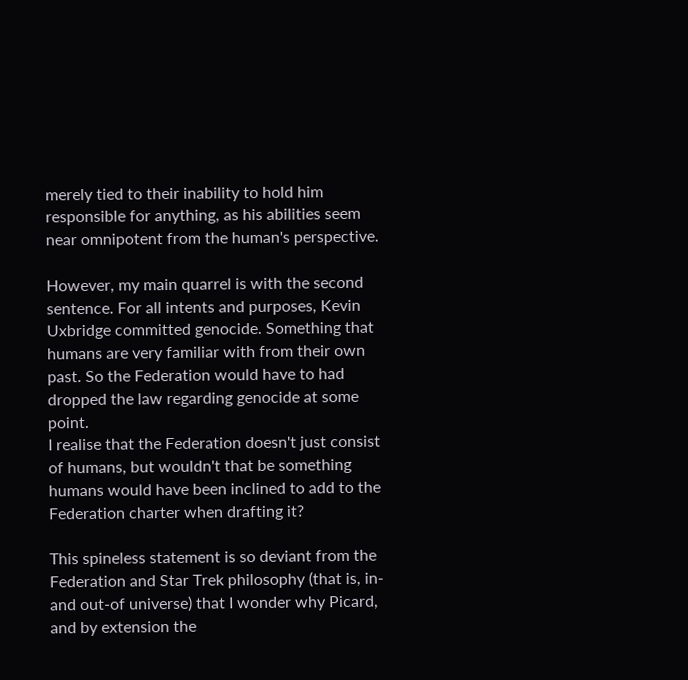merely tied to their inability to hold him responsible for anything, as his abilities seem near omnipotent from the human's perspective.

However, my main quarrel is with the second sentence. For all intents and purposes, Kevin Uxbridge committed genocide. Something that humans are very familiar with from their own past. So the Federation would have to had dropped the law regarding genocide at some point.
I realise that the Federation doesn't just consist of humans, but wouldn't that be something humans would have been inclined to add to the Federation charter when drafting it?

This spineless statement is so deviant from the Federation and Star Trek philosophy (that is, in- and out-of universe) that I wonder why Picard, and by extension the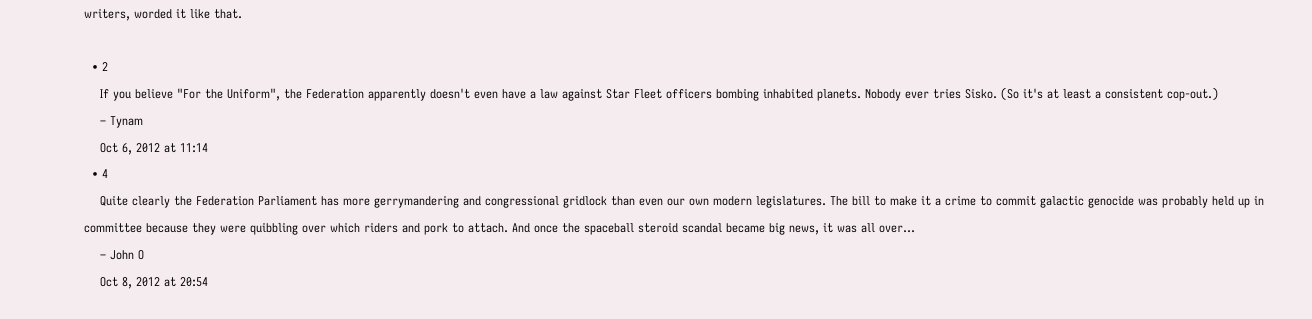writers, worded it like that.

  • 2
    If you believe "For the Uniform", the Federation apparently doesn't even have a law against Star Fleet officers bombing inhabited planets. Nobody ever tries Sisko. (So it's at least a consistent cop-out.)
    – Tynam
    Oct 6, 2012 at 11:14
  • 4
    Quite clearly the Federation Parliament has more gerrymandering and congressional gridlock than even our own modern legislatures. The bill to make it a crime to commit galactic genocide was probably held up in committee because they were quibbling over which riders and pork to attach. And once the spaceball steroid scandal became big news, it was all over...
    – John O
    Oct 8, 2012 at 20:54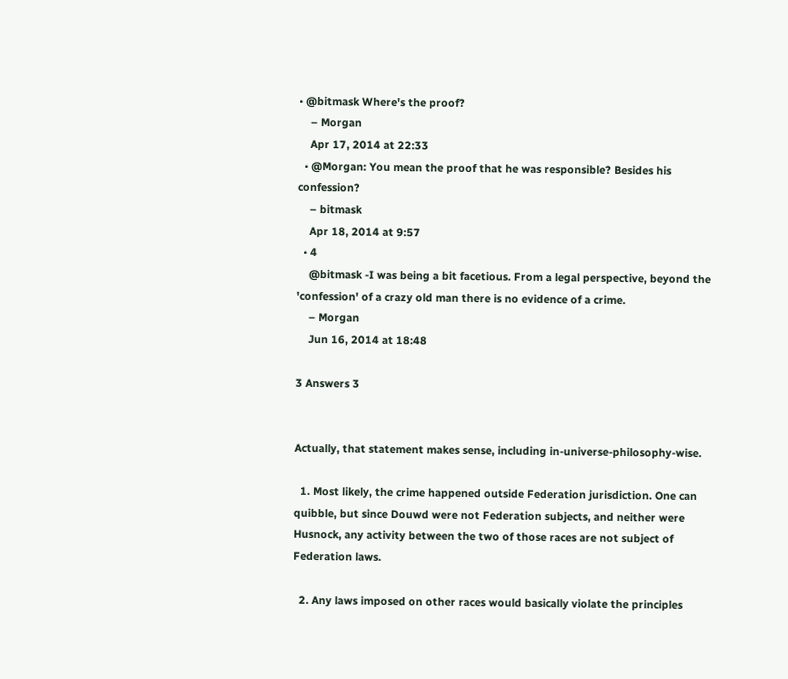• @bitmask Where's the proof?
    – Morgan
    Apr 17, 2014 at 22:33
  • @Morgan: You mean the proof that he was responsible? Besides his confession?
    – bitmask
    Apr 18, 2014 at 9:57
  • 4
    @bitmask -I was being a bit facetious. From a legal perspective, beyond the 'confession' of a crazy old man there is no evidence of a crime.
    – Morgan
    Jun 16, 2014 at 18:48

3 Answers 3


Actually, that statement makes sense, including in-universe-philosophy-wise.

  1. Most likely, the crime happened outside Federation jurisdiction. One can quibble, but since Douwd were not Federation subjects, and neither were Husnock, any activity between the two of those races are not subject of Federation laws.

  2. Any laws imposed on other races would basically violate the principles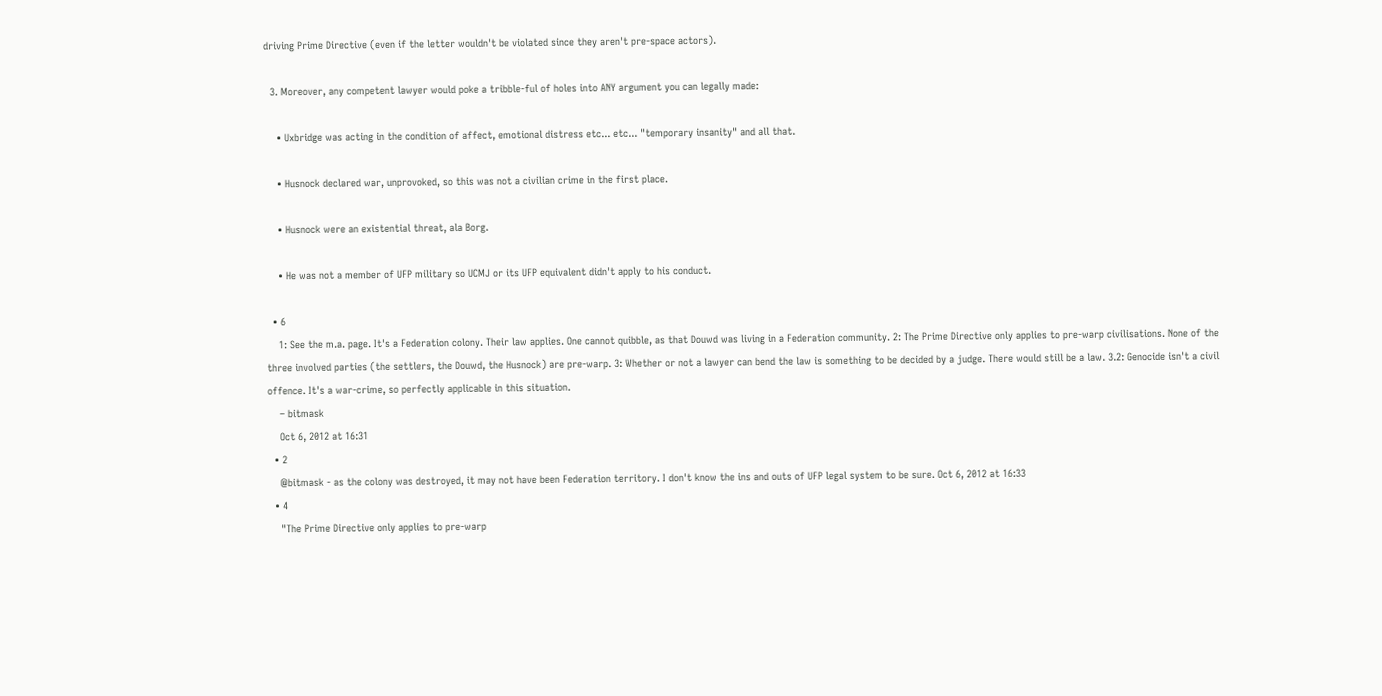driving Prime Directive (even if the letter wouldn't be violated since they aren't pre-space actors).

  3. Moreover, any competent lawyer would poke a tribble-ful of holes into ANY argument you can legally made:

    • Uxbridge was acting in the condition of affect, emotional distress etc... etc... "temporary insanity" and all that.

    • Husnock declared war, unprovoked, so this was not a civilian crime in the first place.

    • Husnock were an existential threat, ala Borg.

    • He was not a member of UFP military so UCMJ or its UFP equivalent didn't apply to his conduct.

  • 6
    1: See the m.a. page. It's a Federation colony. Their law applies. One cannot quibble, as that Douwd was living in a Federation community. 2: The Prime Directive only applies to pre-warp civilisations. None of the three involved parties (the settlers, the Douwd, the Husnock) are pre-warp. 3: Whether or not a lawyer can bend the law is something to be decided by a judge. There would still be a law. 3.2: Genocide isn't a civil offence. It's a war-crime, so perfectly applicable in this situation.
    – bitmask
    Oct 6, 2012 at 16:31
  • 2
    @bitmask - as the colony was destroyed, it may not have been Federation territory. I don't know the ins and outs of UFP legal system to be sure. Oct 6, 2012 at 16:33
  • 4
    "The Prime Directive only applies to pre-warp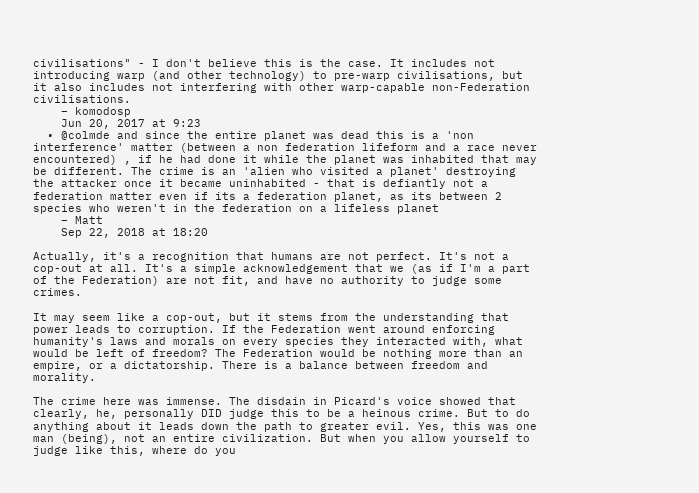civilisations" - I don't believe this is the case. It includes not introducing warp (and other technology) to pre-warp civilisations, but it also includes not interfering with other warp-capable non-Federation civilisations.
    – komodosp
    Jun 20, 2017 at 9:23
  • @colmde and since the entire planet was dead this is a 'non interference' matter (between a non federation lifeform and a race never encountered) , if he had done it while the planet was inhabited that may be different. The crime is an 'alien who visited a planet' destroying the attacker once it became uninhabited - that is defiantly not a federation matter even if its a federation planet, as its between 2 species who weren't in the federation on a lifeless planet
    – Matt
    Sep 22, 2018 at 18:20

Actually, it's a recognition that humans are not perfect. It's not a cop-out at all. It's a simple acknowledgement that we (as if I'm a part of the Federation) are not fit, and have no authority to judge some crimes.

It may seem like a cop-out, but it stems from the understanding that power leads to corruption. If the Federation went around enforcing humanity's laws and morals on every species they interacted with, what would be left of freedom? The Federation would be nothing more than an empire, or a dictatorship. There is a balance between freedom and morality.

The crime here was immense. The disdain in Picard's voice showed that clearly, he, personally DID judge this to be a heinous crime. But to do anything about it leads down the path to greater evil. Yes, this was one man (being), not an entire civilization. But when you allow yourself to judge like this, where do you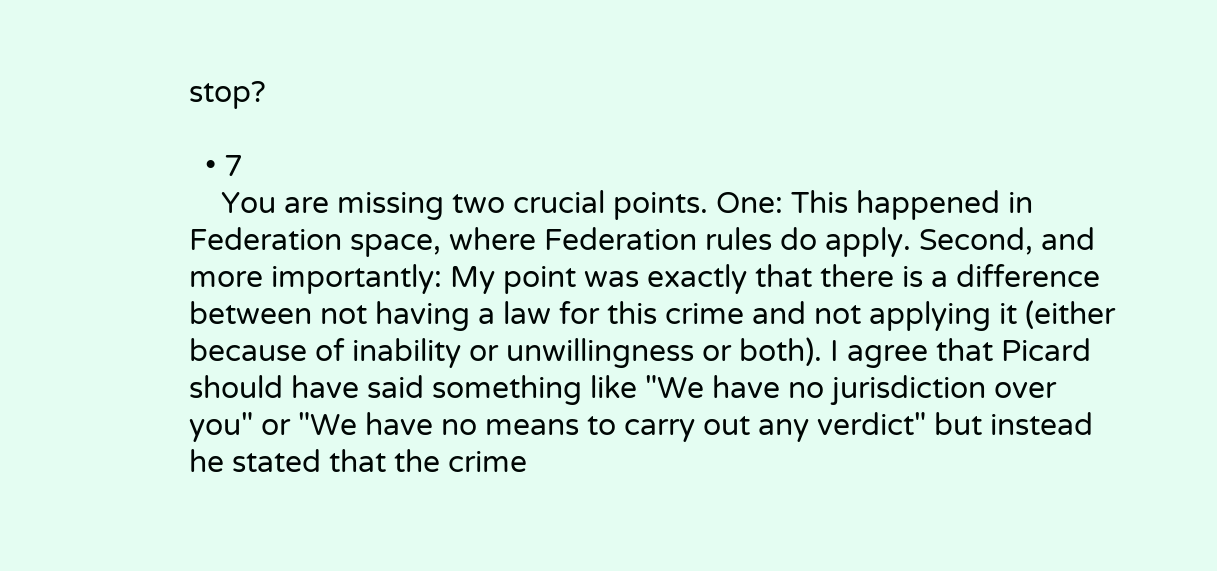stop?

  • 7
    You are missing two crucial points. One: This happened in Federation space, where Federation rules do apply. Second, and more importantly: My point was exactly that there is a difference between not having a law for this crime and not applying it (either because of inability or unwillingness or both). I agree that Picard should have said something like "We have no jurisdiction over you" or "We have no means to carry out any verdict" but instead he stated that the crime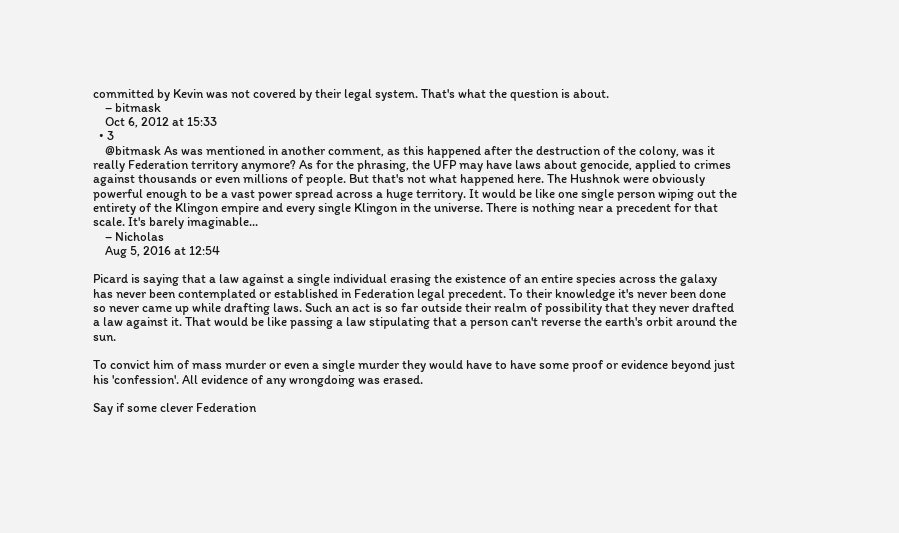committed by Kevin was not covered by their legal system. That's what the question is about.
    – bitmask
    Oct 6, 2012 at 15:33
  • 3
    @bitmask As was mentioned in another comment, as this happened after the destruction of the colony, was it really Federation territory anymore? As for the phrasing, the UFP may have laws about genocide, applied to crimes against thousands or even millions of people. But that's not what happened here. The Hushnok were obviously powerful enough to be a vast power spread across a huge territory. It would be like one single person wiping out the entirety of the Klingon empire and every single Klingon in the universe. There is nothing near a precedent for that scale. It's barely imaginable...
    – Nicholas
    Aug 5, 2016 at 12:54

Picard is saying that a law against a single individual erasing the existence of an entire species across the galaxy has never been contemplated or established in Federation legal precedent. To their knowledge it's never been done so never came up while drafting laws. Such an act is so far outside their realm of possibility that they never drafted a law against it. That would be like passing a law stipulating that a person can't reverse the earth's orbit around the sun.

To convict him of mass murder or even a single murder they would have to have some proof or evidence beyond just his 'confession'. All evidence of any wrongdoing was erased.

Say if some clever Federation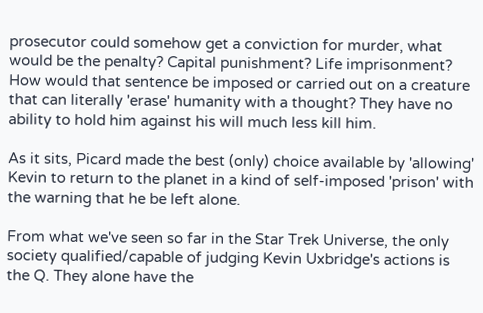prosecutor could somehow get a conviction for murder, what would be the penalty? Capital punishment? Life imprisonment? How would that sentence be imposed or carried out on a creature that can literally 'erase' humanity with a thought? They have no ability to hold him against his will much less kill him.

As it sits, Picard made the best (only) choice available by 'allowing' Kevin to return to the planet in a kind of self-imposed 'prison' with the warning that he be left alone.

From what we've seen so far in the Star Trek Universe, the only society qualified/capable of judging Kevin Uxbridge's actions is the Q. They alone have the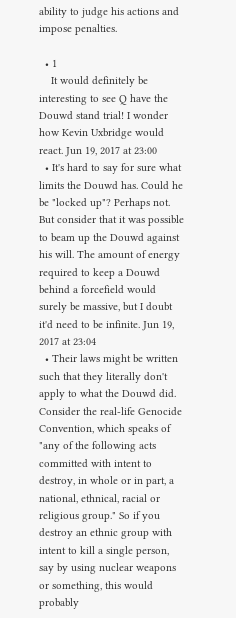ability to judge his actions and impose penalties.

  • 1
    It would definitely be interesting to see Q have the Douwd stand trial! I wonder how Kevin Uxbridge would react. Jun 19, 2017 at 23:00
  • It's hard to say for sure what limits the Douwd has. Could he be "locked up"? Perhaps not. But consider that it was possible to beam up the Douwd against his will. The amount of energy required to keep a Douwd behind a forcefield would surely be massive, but I doubt it'd need to be infinite. Jun 19, 2017 at 23:04
  • Their laws might be written such that they literally don't apply to what the Douwd did. Consider the real-life Genocide Convention, which speaks of "any of the following acts committed with intent to destroy, in whole or in part, a national, ethnical, racial or religious group." So if you destroy an ethnic group with intent to kill a single person, say by using nuclear weapons or something, this would probably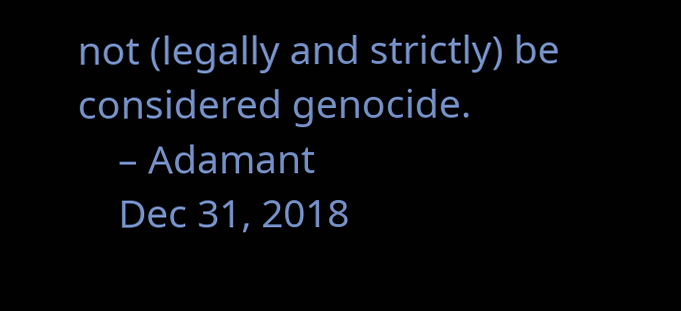not (legally and strictly) be considered genocide.
    – Adamant
    Dec 31, 2018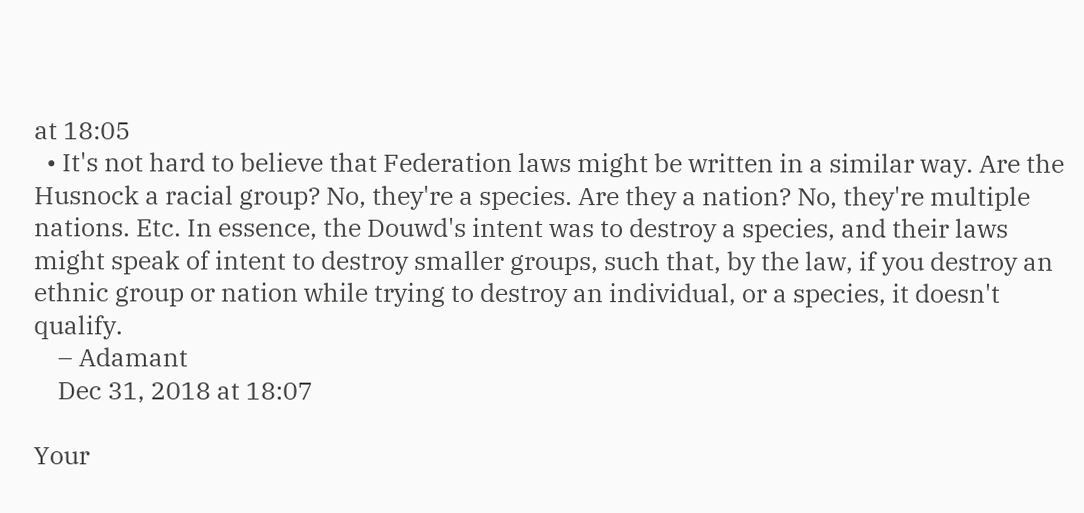at 18:05
  • It's not hard to believe that Federation laws might be written in a similar way. Are the Husnock a racial group? No, they're a species. Are they a nation? No, they're multiple nations. Etc. In essence, the Douwd's intent was to destroy a species, and their laws might speak of intent to destroy smaller groups, such that, by the law, if you destroy an ethnic group or nation while trying to destroy an individual, or a species, it doesn't qualify.
    – Adamant
    Dec 31, 2018 at 18:07

Your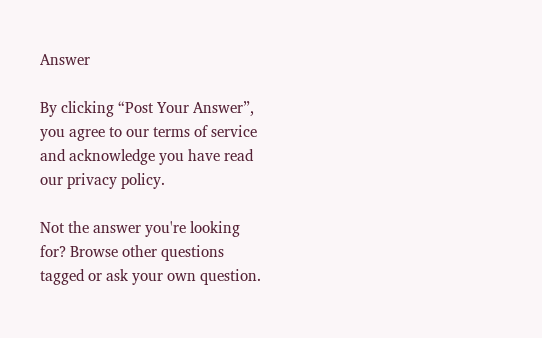Answer

By clicking “Post Your Answer”, you agree to our terms of service and acknowledge you have read our privacy policy.

Not the answer you're looking for? Browse other questions tagged or ask your own question.